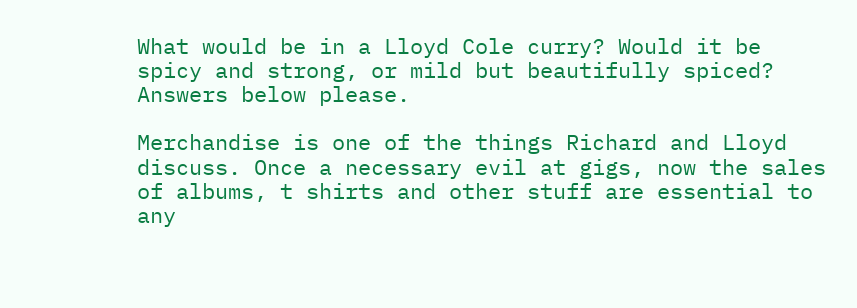What would be in a Lloyd Cole curry? Would it be spicy and strong, or mild but beautifully spiced? Answers below please.

Merchandise is one of the things Richard and Lloyd discuss. Once a necessary evil at gigs, now the sales of albums, t shirts and other stuff are essential to any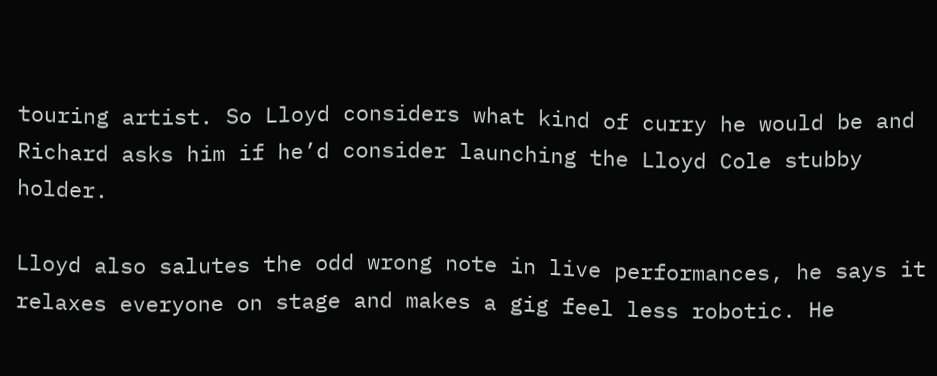touring artist. So Lloyd considers what kind of curry he would be and Richard asks him if he’d consider launching the Lloyd Cole stubby holder.

Lloyd also salutes the odd wrong note in live performances, he says it relaxes everyone on stage and makes a gig feel less robotic. He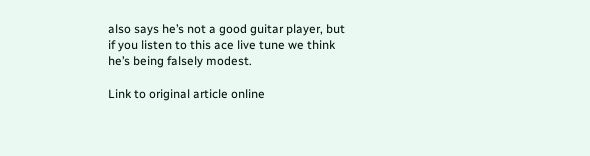also says he’s not a good guitar player, but if you listen to this ace live tune we think he’s being falsely modest.

Link to original article online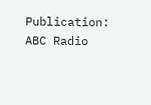Publication: ABC Radio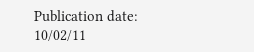Publication date: 10/02/11